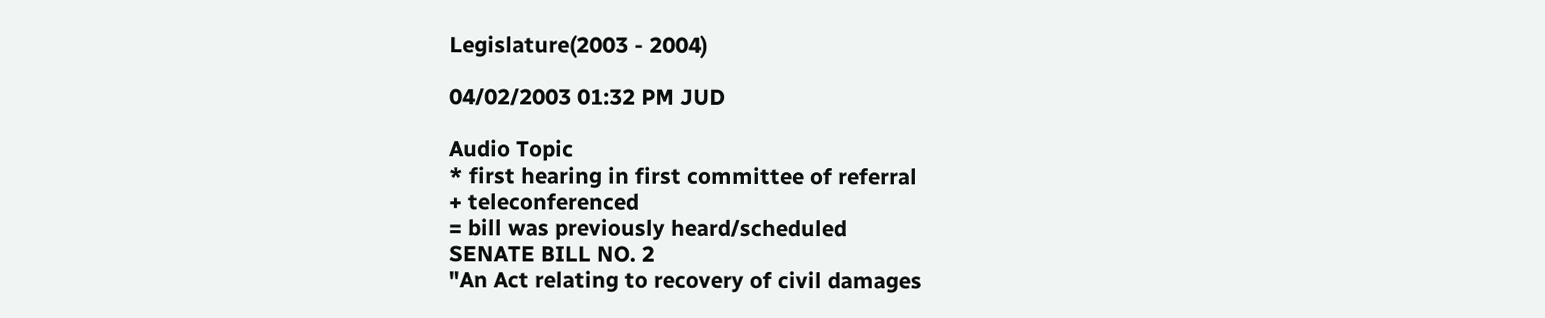Legislature(2003 - 2004)

04/02/2003 01:32 PM JUD

Audio Topic
* first hearing in first committee of referral
+ teleconferenced
= bill was previously heard/scheduled
SENATE BILL NO. 2
"An Act relating to recovery of civil damages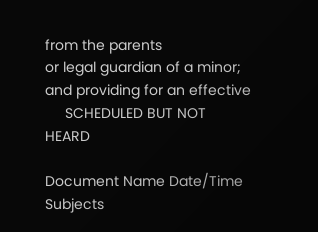from the parents
or legal guardian of a minor; and providing for an effective
     SCHEDULED BUT NOT HEARD

Document Name Date/Time Subjects